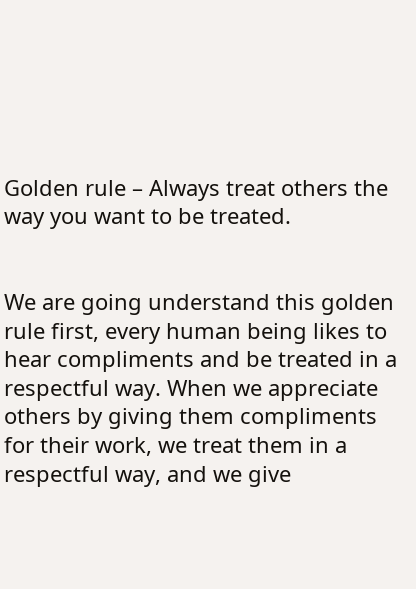Golden rule – Always treat others the way you want to be treated.


We are going understand this golden rule first, every human being likes to hear compliments and be treated in a respectful way. When we appreciate others by giving them compliments for their work, we treat them in a respectful way, and we give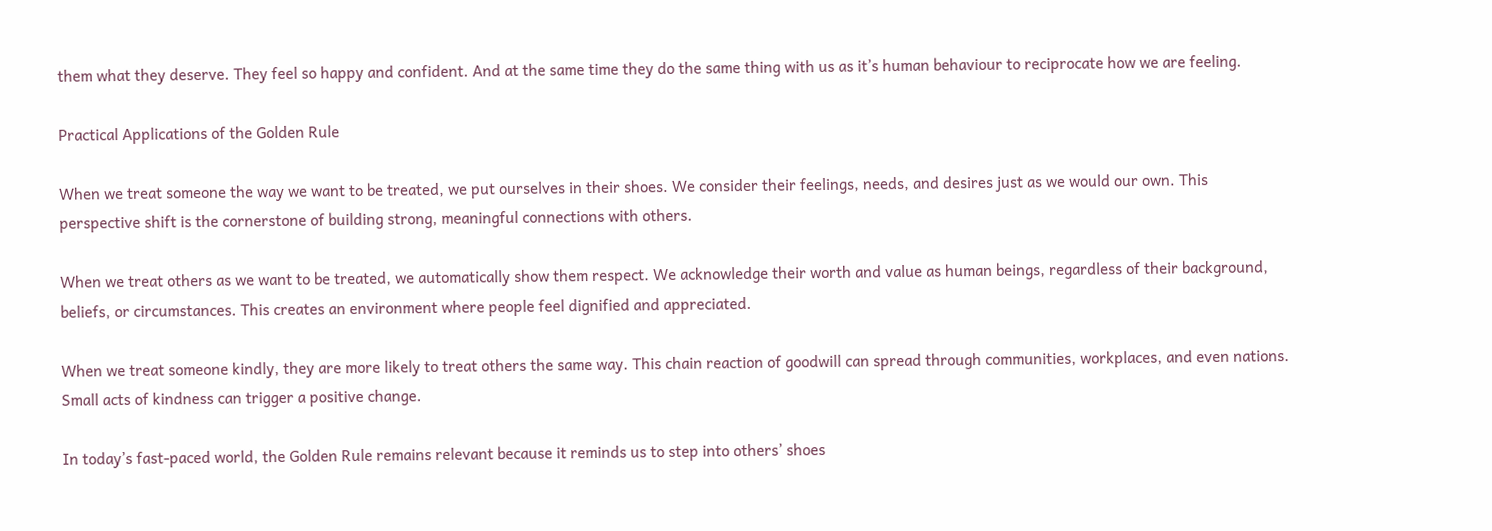them what they deserve. They feel so happy and confident. And at the same time they do the same thing with us as it’s human behaviour to reciprocate how we are feeling.

Practical Applications of the Golden Rule

When we treat someone the way we want to be treated, we put ourselves in their shoes. We consider their feelings, needs, and desires just as we would our own. This perspective shift is the cornerstone of building strong, meaningful connections with others.

When we treat others as we want to be treated, we automatically show them respect. We acknowledge their worth and value as human beings, regardless of their background, beliefs, or circumstances. This creates an environment where people feel dignified and appreciated.

When we treat someone kindly, they are more likely to treat others the same way. This chain reaction of goodwill can spread through communities, workplaces, and even nations. Small acts of kindness can trigger a positive change.

In today’s fast-paced world, the Golden Rule remains relevant because it reminds us to step into others’ shoes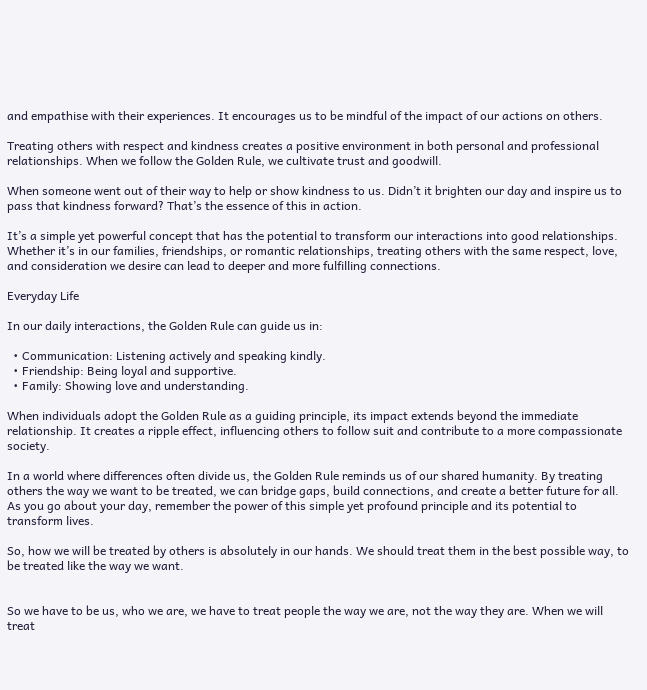and empathise with their experiences. It encourages us to be mindful of the impact of our actions on others.

Treating others with respect and kindness creates a positive environment in both personal and professional relationships. When we follow the Golden Rule, we cultivate trust and goodwill.

When someone went out of their way to help or show kindness to us. Didn’t it brighten our day and inspire us to pass that kindness forward? That’s the essence of this in action.

It’s a simple yet powerful concept that has the potential to transform our interactions into good relationships. Whether it’s in our families, friendships, or romantic relationships, treating others with the same respect, love, and consideration we desire can lead to deeper and more fulfilling connections.

Everyday Life

In our daily interactions, the Golden Rule can guide us in:

  • Communication: Listening actively and speaking kindly.
  • Friendship: Being loyal and supportive.
  • Family: Showing love and understanding.

When individuals adopt the Golden Rule as a guiding principle, its impact extends beyond the immediate relationship. It creates a ripple effect, influencing others to follow suit and contribute to a more compassionate society.

In a world where differences often divide us, the Golden Rule reminds us of our shared humanity. By treating others the way we want to be treated, we can bridge gaps, build connections, and create a better future for all. As you go about your day, remember the power of this simple yet profound principle and its potential to transform lives.

So, how we will be treated by others is absolutely in our hands. We should treat them in the best possible way, to be treated like the way we want.


So we have to be us, who we are, we have to treat people the way we are, not the way they are. When we will treat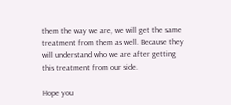them the way we are, we will get the same treatment from them as well. Because they will understand who we are after getting this treatment from our side.

Hope you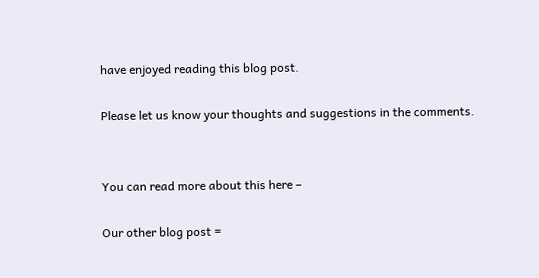have enjoyed reading this blog post.

Please let us know your thoughts and suggestions in the comments.


You can read more about this here –

Our other blog post =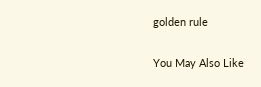golden rule

You May Also Like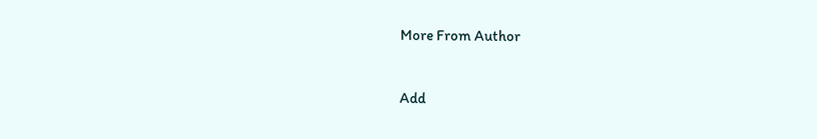More From Author


Add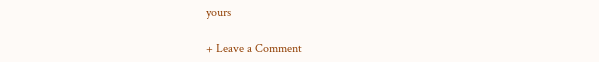yours

+ Leave a Comment